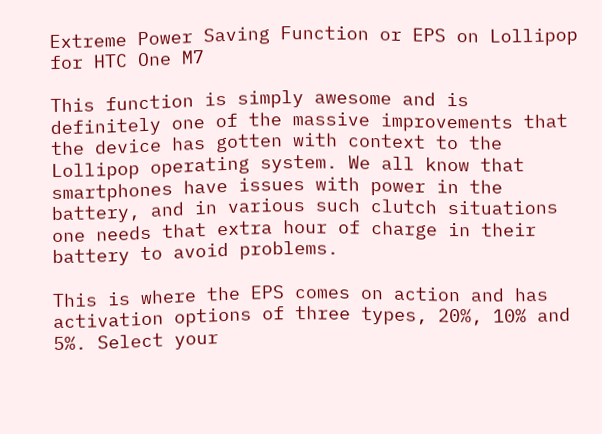Extreme Power Saving Function or EPS on Lollipop for HTC One M7

This function is simply awesome and is definitely one of the massive improvements that the device has gotten with context to the Lollipop operating system. We all know that smartphones have issues with power in the battery, and in various such clutch situations one needs that extra hour of charge in their battery to avoid problems.

This is where the EPS comes on action and has activation options of three types, 20%, 10% and 5%. Select your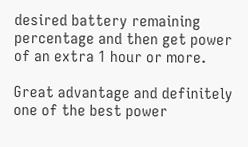desired battery remaining percentage and then get power of an extra 1 hour or more.

Great advantage and definitely one of the best power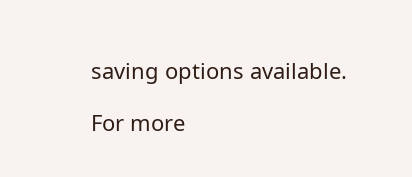saving options available.

For more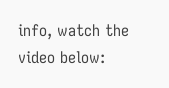info, watch the video below: